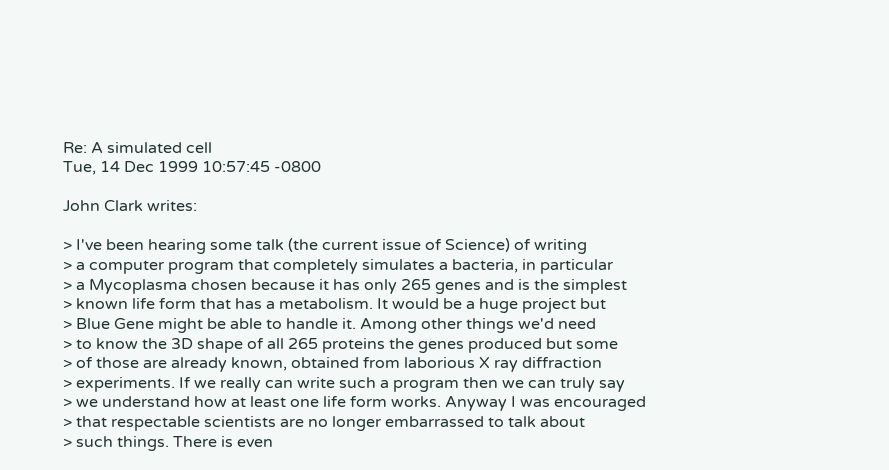Re: A simulated cell
Tue, 14 Dec 1999 10:57:45 -0800

John Clark writes:

> I've been hearing some talk (the current issue of Science) of writing
> a computer program that completely simulates a bacteria, in particular
> a Mycoplasma chosen because it has only 265 genes and is the simplest
> known life form that has a metabolism. It would be a huge project but
> Blue Gene might be able to handle it. Among other things we'd need
> to know the 3D shape of all 265 proteins the genes produced but some
> of those are already known, obtained from laborious X ray diffraction
> experiments. If we really can write such a program then we can truly say
> we understand how at least one life form works. Anyway I was encouraged
> that respectable scientists are no longer embarrassed to talk about
> such things. There is even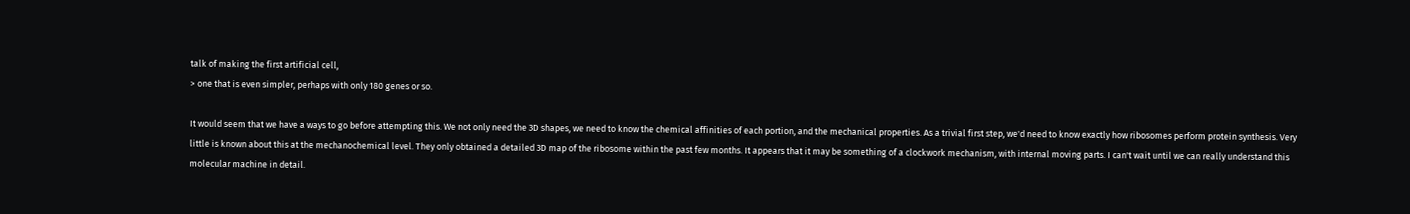talk of making the first artificial cell,
> one that is even simpler, perhaps with only 180 genes or so.

It would seem that we have a ways to go before attempting this. We not only need the 3D shapes, we need to know the chemical affinities of each portion, and the mechanical properties. As a trivial first step, we'd need to know exactly how ribosomes perform protein synthesis. Very little is known about this at the mechanochemical level. They only obtained a detailed 3D map of the ribosome within the past few months. It appears that it may be something of a clockwork mechanism, with internal moving parts. I can't wait until we can really understand this molecular machine in detail.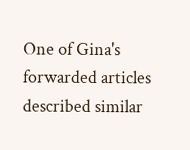One of Gina's forwarded articles described similar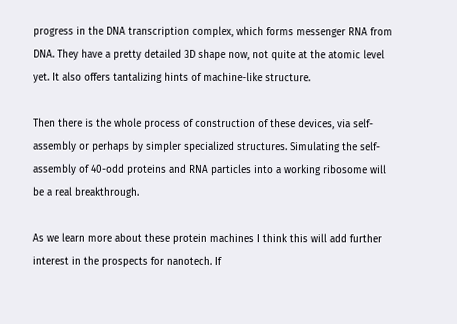progress in the DNA transcription complex, which forms messenger RNA from DNA. They have a pretty detailed 3D shape now, not quite at the atomic level yet. It also offers tantalizing hints of machine-like structure.

Then there is the whole process of construction of these devices, via self-assembly or perhaps by simpler specialized structures. Simulating the self-assembly of 40-odd proteins and RNA particles into a working ribosome will be a real breakthrough.

As we learn more about these protein machines I think this will add further interest in the prospects for nanotech. If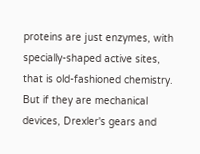proteins are just enzymes, with specially-shaped active sites, that is old-fashioned chemistry. But if they are mechanical devices, Drexler's gears and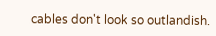cables don't look so outlandish.